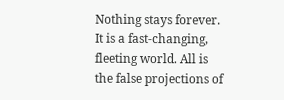Nothing stays forever. It is a fast-changing, fleeting world. All is the false projections of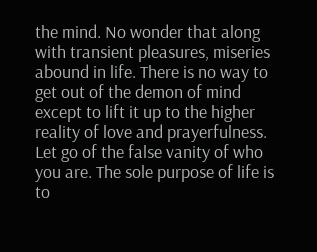the mind. No wonder that along with transient pleasures, miseries abound in life. There is no way to get out of the demon of mind except to lift it up to the higher reality of love and prayerfulness. Let go of the false vanity of who you are. The sole purpose of life is to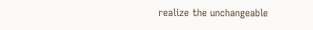realize the unchangeable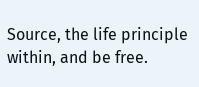Source, the life principle within, and be free.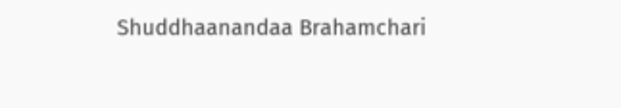Shuddhaanandaa Brahamchari